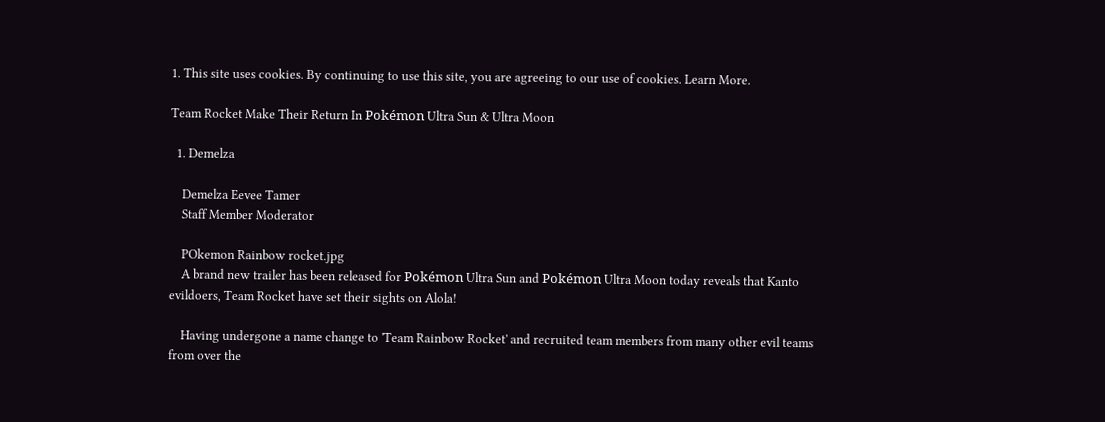1. This site uses cookies. By continuing to use this site, you are agreeing to our use of cookies. Learn More.

Team Rocket Make Their Return In Pokémon Ultra Sun & Ultra Moon

  1. Demelza

    Demelza Eevee Tamer
    Staff Member Moderator

    POkemon Rainbow rocket.jpg
    A brand new trailer has been released for Pokémon Ultra Sun and Pokémon Ultra Moon today reveals that Kanto evildoers, Team Rocket have set their sights on Alola!

    Having undergone a name change to 'Team Rainbow Rocket' and recruited team members from many other evil teams from over the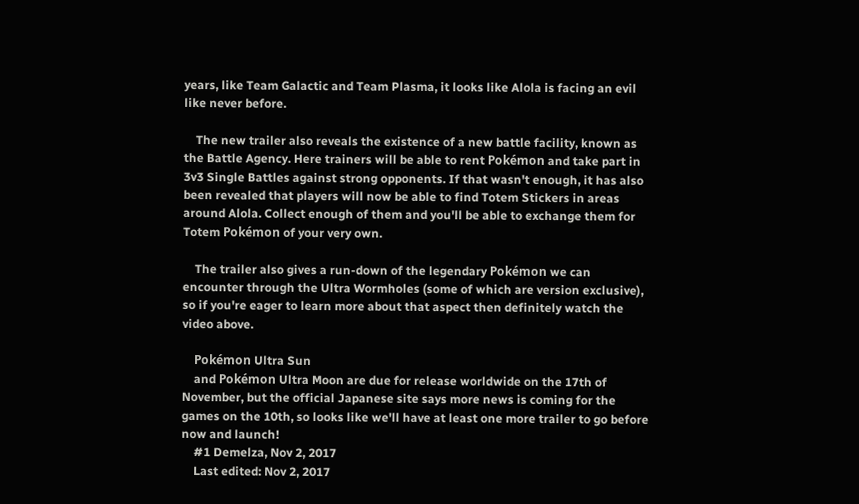years, like Team Galactic and Team Plasma, it looks like Alola is facing an evil like never before.

    The new trailer also reveals the existence of a new battle facility, known as the Battle Agency. Here trainers will be able to rent Pokémon and take part in 3v3 Single Battles against strong opponents. If that wasn't enough, it has also been revealed that players will now be able to find Totem Stickers in areas around Alola. Collect enough of them and you'll be able to exchange them for Totem Pokémon of your very own.

    The trailer also gives a run-down of the legendary Pokémon we can encounter through the Ultra Wormholes (some of which are version exclusive), so if you're eager to learn more about that aspect then definitely watch the video above.

    Pokémon Ultra Sun
    and Pokémon Ultra Moon are due for release worldwide on the 17th of November, but the official Japanese site says more news is coming for the games on the 10th, so looks like we'll have at least one more trailer to go before now and launch!
    #1 Demelza, Nov 2, 2017
    Last edited: Nov 2, 2017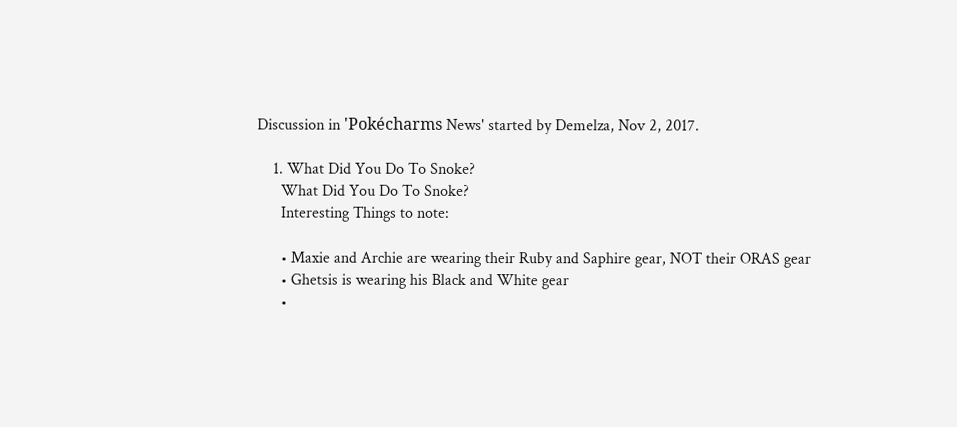Discussion in 'Pokécharms News' started by Demelza, Nov 2, 2017.

    1. What Did You Do To Snoke?
      What Did You Do To Snoke?
      Interesting Things to note:

      • Maxie and Archie are wearing their Ruby and Saphire gear, NOT their ORAS gear
      • Ghetsis is wearing his Black and White gear
      •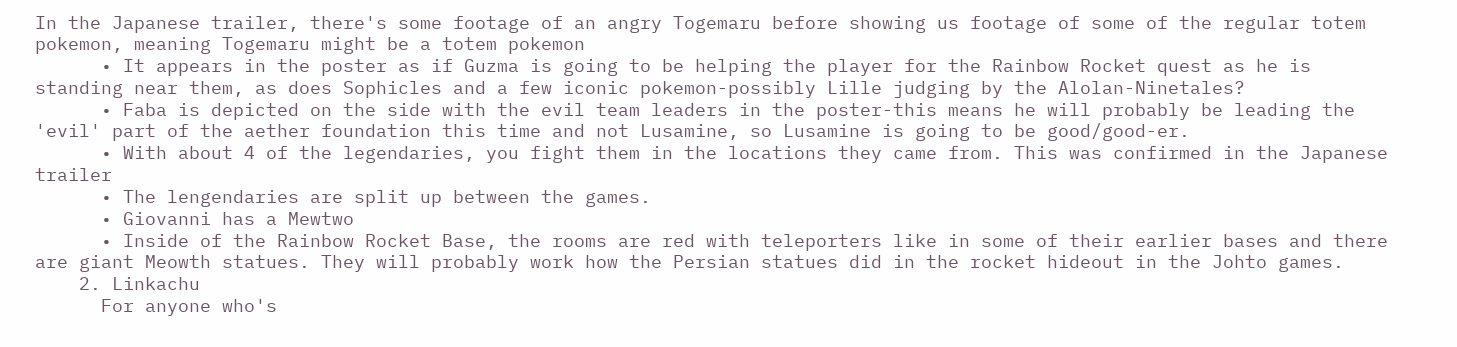In the Japanese trailer, there's some footage of an angry Togemaru before showing us footage of some of the regular totem pokemon, meaning Togemaru might be a totem pokemon
      • It appears in the poster as if Guzma is going to be helping the player for the Rainbow Rocket quest as he is standing near them, as does Sophicles and a few iconic pokemon-possibly Lille judging by the Alolan-Ninetales?
      • Faba is depicted on the side with the evil team leaders in the poster-this means he will probably be leading the 'evil' part of the aether foundation this time and not Lusamine, so Lusamine is going to be good/good-er.
      • With about 4 of the legendaries, you fight them in the locations they came from. This was confirmed in the Japanese trailer
      • The lengendaries are split up between the games.
      • Giovanni has a Mewtwo
      • Inside of the Rainbow Rocket Base, the rooms are red with teleporters like in some of their earlier bases and there are giant Meowth statues. They will probably work how the Persian statues did in the rocket hideout in the Johto games.
    2. Linkachu
      For anyone who's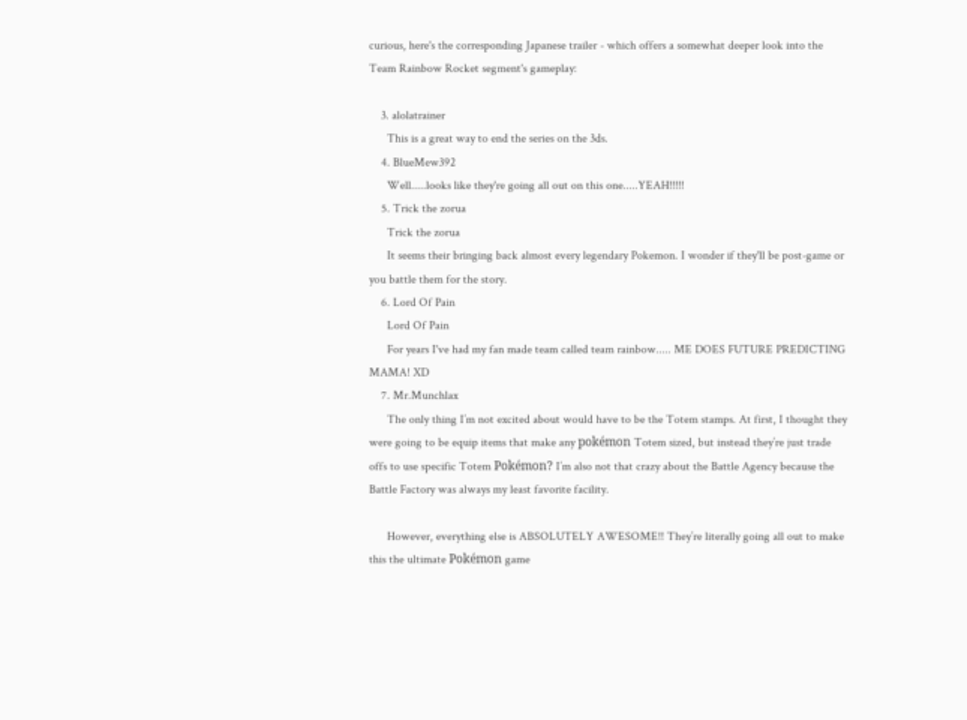curious, here's the corresponding Japanese trailer - which offers a somewhat deeper look into the Team Rainbow Rocket segment's gameplay:

    3. alolatrainer
      This is a great way to end the series on the 3ds.
    4. BlueMew392
      Well.....looks like they're going all out on this one.....YEAH!!!!!
    5. Trick the zorua
      Trick the zorua
      It seems their bringing back almost every legendary Pokemon. I wonder if they'll be post-game or you battle them for the story.
    6. Lord Of Pain
      Lord Of Pain
      For years I've had my fan made team called team rainbow..... ME DOES FUTURE PREDICTING MAMA! XD
    7. Mr.Munchlax
      The only thing I’m not excited about would have to be the Totem stamps. At first, I thought they were going to be equip items that make any pokémon Totem sized, but instead they’re just trade offs to use specific Totem Pokémon? I’m also not that crazy about the Battle Agency because the Battle Factory was always my least favorite facility.

      However, everything else is ABSOLUTELY AWESOME!! They’re literally going all out to make this the ultimate Pokémon game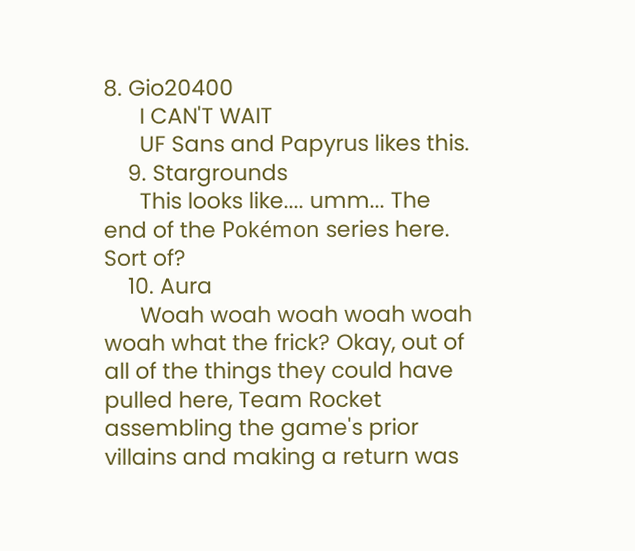8. Gio20400
      I CAN'T WAIT
      UF Sans and Papyrus likes this.
    9. Stargrounds
      This looks like.... umm... The end of the Pokémon series here. Sort of?
    10. Aura
      Woah woah woah woah woah woah what the frick? Okay, out of all of the things they could have pulled here, Team Rocket assembling the game's prior villains and making a return was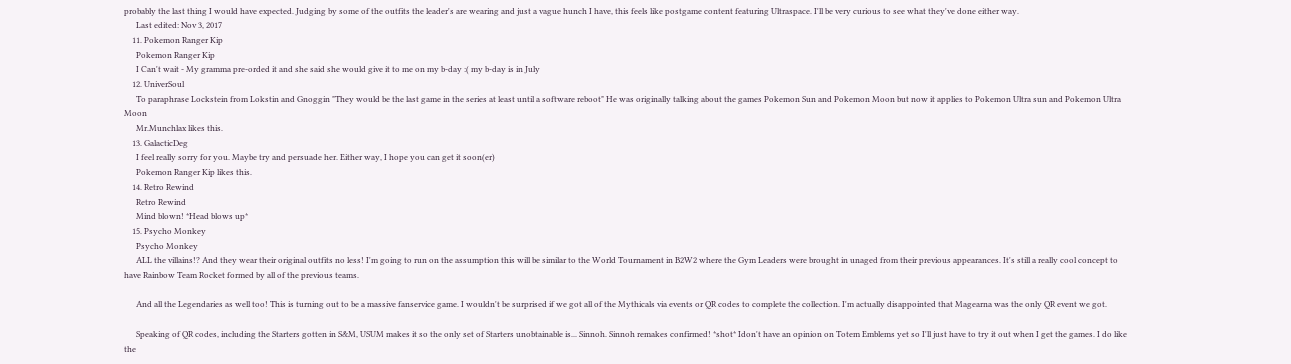probably the last thing I would have expected. Judging by some of the outfits the leader's are wearing and just a vague hunch I have, this feels like postgame content featuring Ultraspace. I'll be very curious to see what they've done either way.
      Last edited: Nov 3, 2017
    11. Pokemon Ranger Kip
      Pokemon Ranger Kip
      I Can't wait - My gramma pre-orded it and she said she would give it to me on my b-day :( my b-day is in July
    12. UniverSoul
      To paraphrase Lockstein from Lokstin and Gnoggin "They would be the last game in the series at least until a software reboot" He was originally talking about the games Pokemon Sun and Pokemon Moon but now it applies to Pokemon Ultra sun and Pokemon Ultra Moon
      Mr.Munchlax likes this.
    13. GalacticDeg
      I feel really sorry for you. Maybe try and persuade her. Either way, I hope you can get it soon(er)
      Pokemon Ranger Kip likes this.
    14. Retro Rewind
      Retro Rewind
      Mind blown! *Head blows up*
    15. Psycho Monkey
      Psycho Monkey
      ALL the villains!? And they wear their original outfits no less! I'm going to run on the assumption this will be similar to the World Tournament in B2W2 where the Gym Leaders were brought in unaged from their previous appearances. It's still a really cool concept to have Rainbow Team Rocket formed by all of the previous teams.

      And all the Legendaries as well too! This is turning out to be a massive fanservice game. I wouldn't be surprised if we got all of the Mythicals via events or QR codes to complete the collection. I'm actually disappointed that Magearna was the only QR event we got.

      Speaking of QR codes, including the Starters gotten in S&M, USUM makes it so the only set of Starters unobtainable is... Sinnoh. Sinnoh remakes confirmed! *shot* Idon't have an opinion on Totem Emblems yet so I'll just have to try it out when I get the games. I do like the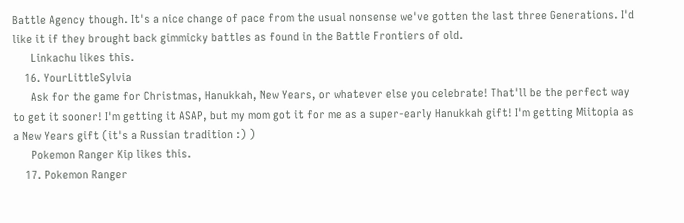Battle Agency though. It's a nice change of pace from the usual nonsense we've gotten the last three Generations. I'd like it if they brought back gimmicky battles as found in the Battle Frontiers of old.
      Linkachu likes this.
    16. YourLittleSylvia
      Ask for the game for Christmas, Hanukkah, New Years, or whatever else you celebrate! That'll be the perfect way to get it sooner! I'm getting it ASAP, but my mom got it for me as a super-early Hanukkah gift! I'm getting Miitopia as a New Years gift (it's a Russian tradition :) )
      Pokemon Ranger Kip likes this.
    17. Pokemon Ranger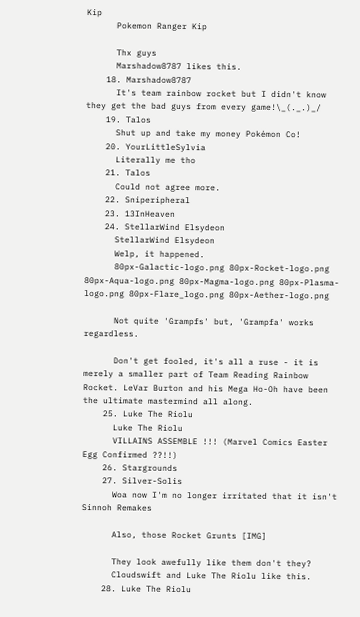Kip
      Pokemon Ranger Kip

      Thx guys
      Marshadow8787 likes this.
    18. Marshadow8787
      It's team rainbow rocket but I didn't know they get the bad guys from every game!\_(._.)_/
    19. Talos
      Shut up and take my money Pokémon Co!
    20. YourLittleSylvia
      Literally me tho
    21. Talos
      Could not agree more.
    22. Sniperipheral
    23. 13InHeaven
    24. StellarWind Elsydeon
      StellarWind Elsydeon
      Welp, it happened.
      80px-Galactic-logo.png 80px-Rocket-logo.png 80px-Aqua-logo.png 80px-Magma-logo.png 80px-Plasma-logo.png 80px-Flare_logo.png 80px-Aether-logo.png

      Not quite 'Grampfs' but, 'Grampfa' works regardless.

      Don't get fooled, it's all a ruse - it is merely a smaller part of Team Reading Rainbow Rocket. LeVar Burton and his Mega Ho-Oh have been the ultimate mastermind all along.
    25. Luke The Riolu
      Luke The Riolu
      VILLAINS ASSEMBLE !!! (Marvel Comics Easter Egg Confirmed ??!!)
    26. Stargrounds
    27. Silver-Solis
      Woa now I'm no longer irritated that it isn't Sinnoh Remakes

      Also, those Rocket Grunts [IMG]

      They look awefully like them don't they?
      Cloudswift and Luke The Riolu like this.
    28. Luke The Riolu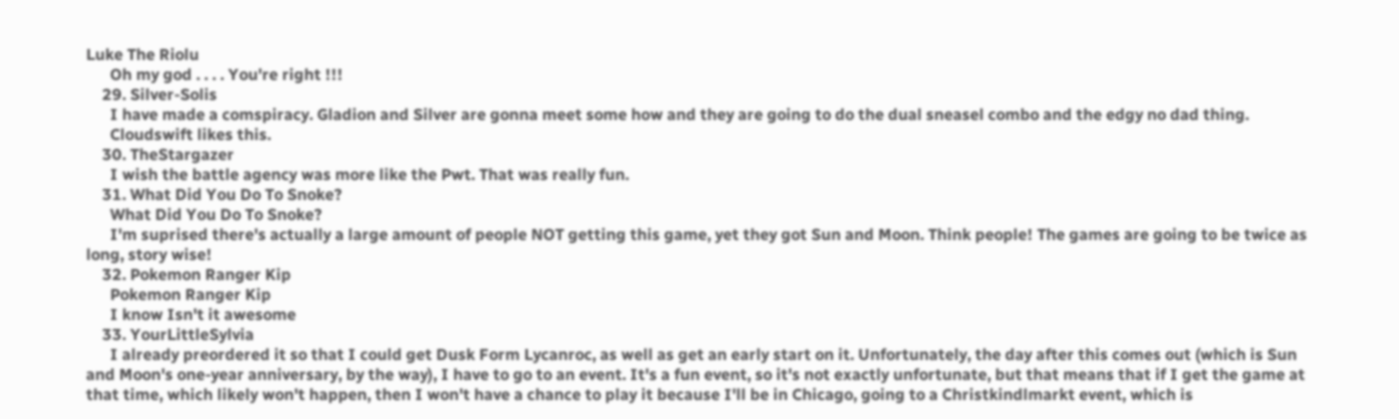Luke The Riolu
      Oh my god . . . . You're right !!!
    29. Silver-Solis
      I have made a comspiracy. Gladion and Silver are gonna meet some how and they are going to do the dual sneasel combo and the edgy no dad thing.
      Cloudswift likes this.
    30. TheStargazer
      I wish the battle agency was more like the Pwt. That was really fun.
    31. What Did You Do To Snoke?
      What Did You Do To Snoke?
      I'm suprised there's actually a large amount of people NOT getting this game, yet they got Sun and Moon. Think people! The games are going to be twice as long, story wise!
    32. Pokemon Ranger Kip
      Pokemon Ranger Kip
      I know Isn't it awesome
    33. YourLittleSylvia
      I already preordered it so that I could get Dusk Form Lycanroc, as well as get an early start on it. Unfortunately, the day after this comes out (which is Sun and Moon's one-year anniversary, by the way), I have to go to an event. It's a fun event, so it's not exactly unfortunate, but that means that if I get the game at that time, which likely won't happen, then I won't have a chance to play it because I'll be in Chicago, going to a Christkindlmarkt event, which is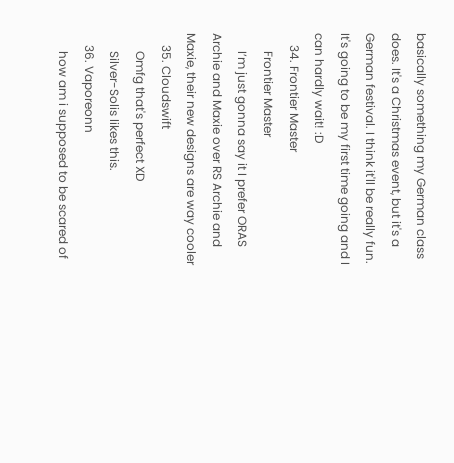basically something my German class does. It's a Christmas event, but it's a German festival. I think it'll be really fun. It's going to be my first time going and I can hardly wait! :D
    34. Frontier Master
      Frontier Master
      I’m just gonna say it I prefer ORAS Archie and Maxie over RS Archie and Maxie, their new designs are way cooler
    35. Cloudswift
      Omfg that's perfect XD
      Silver-Solis likes this.
    36. Vaporeonn
      how am i supposed to be scared of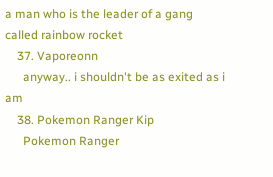a man who is the leader of a gang called rainbow rocket
    37. Vaporeonn
      anyway.. i shouldn't be as exited as i am
    38. Pokemon Ranger Kip
      Pokemon Ranger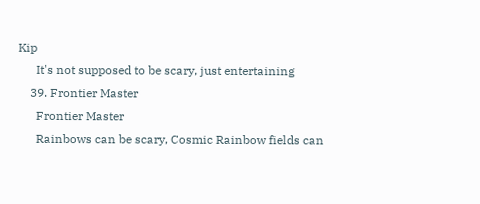Kip
      It's not supposed to be scary, just entertaining
    39. Frontier Master
      Frontier Master
      Rainbows can be scary, Cosmic Rainbow fields can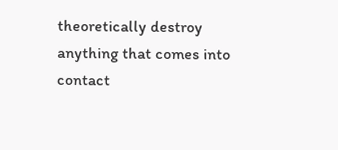theoretically destroy anything that comes into contact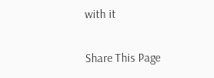with it

Share This Page